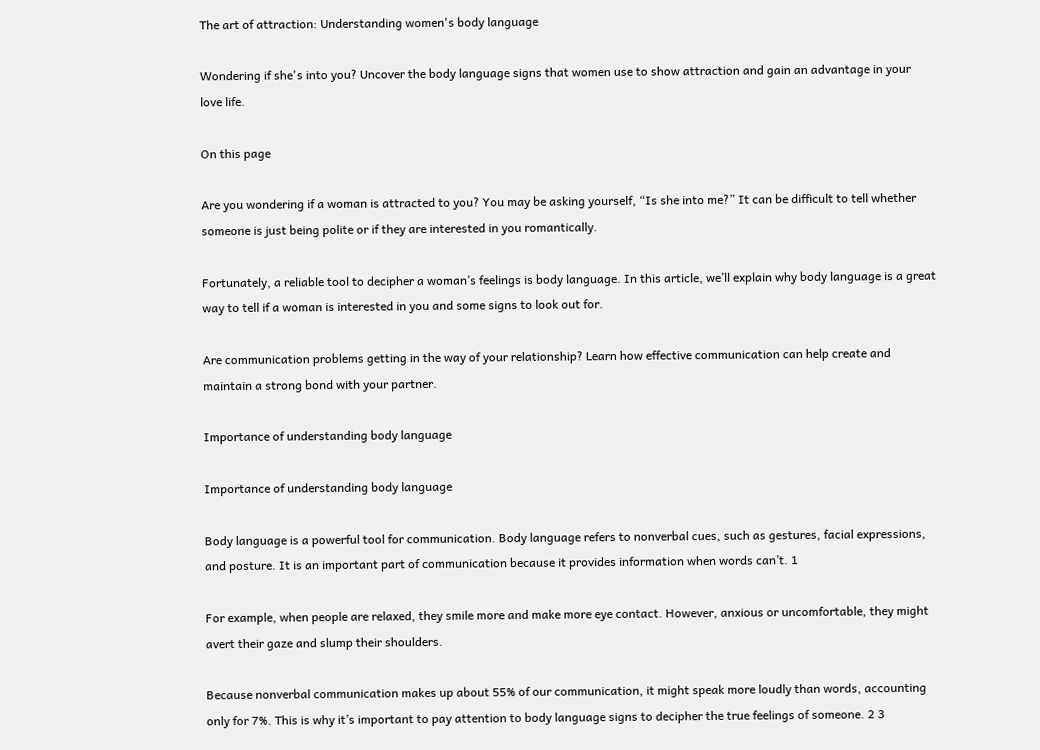The art of attraction: Understanding women's body language

Wondering if she's into you? Uncover the body language signs that women use to show attraction and gain an advantage in your love life.

On this page

Are you wondering if a woman is attracted to you? You may be asking yourself, “Is she into me?” It can be difficult to tell whether someone is just being polite or if they are interested in you romantically.

Fortunately, a reliable tool to decipher a woman’s feelings is body language. In this article, we’ll explain why body language is a great way to tell if a woman is interested in you and some signs to look out for.

Are communication problems getting in the way of your relationship? Learn how effective communication can help create and maintain a strong bond with your partner.

Importance of understanding body language

Importance of understanding body language

Body language is a powerful tool for communication. Body language refers to nonverbal cues, such as gestures, facial expressions, and posture. It is an important part of communication because it provides information when words can’t. 1

For example, when people are relaxed, they smile more and make more eye contact. However, anxious or uncomfortable, they might avert their gaze and slump their shoulders.

Because nonverbal communication makes up about 55% of our communication, it might speak more loudly than words, accounting only for 7%. This is why it’s important to pay attention to body language signs to decipher the true feelings of someone. 2 3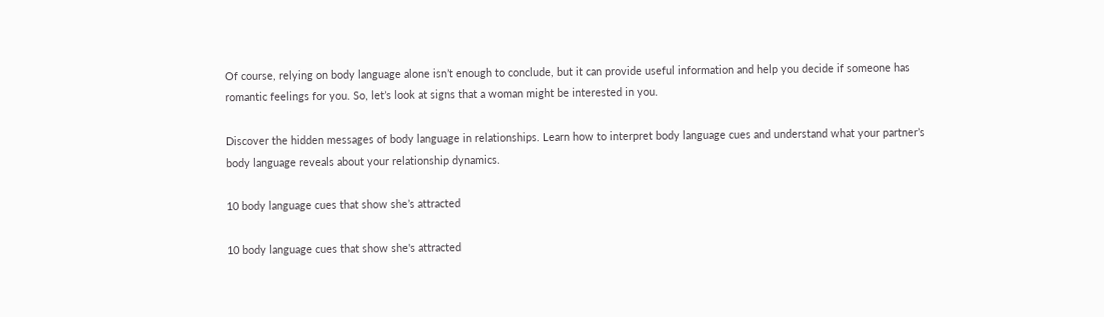Of course, relying on body language alone isn’t enough to conclude, but it can provide useful information and help you decide if someone has romantic feelings for you. So, let’s look at signs that a woman might be interested in you.

Discover the hidden messages of body language in relationships. Learn how to interpret body language cues and understand what your partner’s body language reveals about your relationship dynamics.

10 body language cues that show she’s attracted

10 body language cues that show she's attracted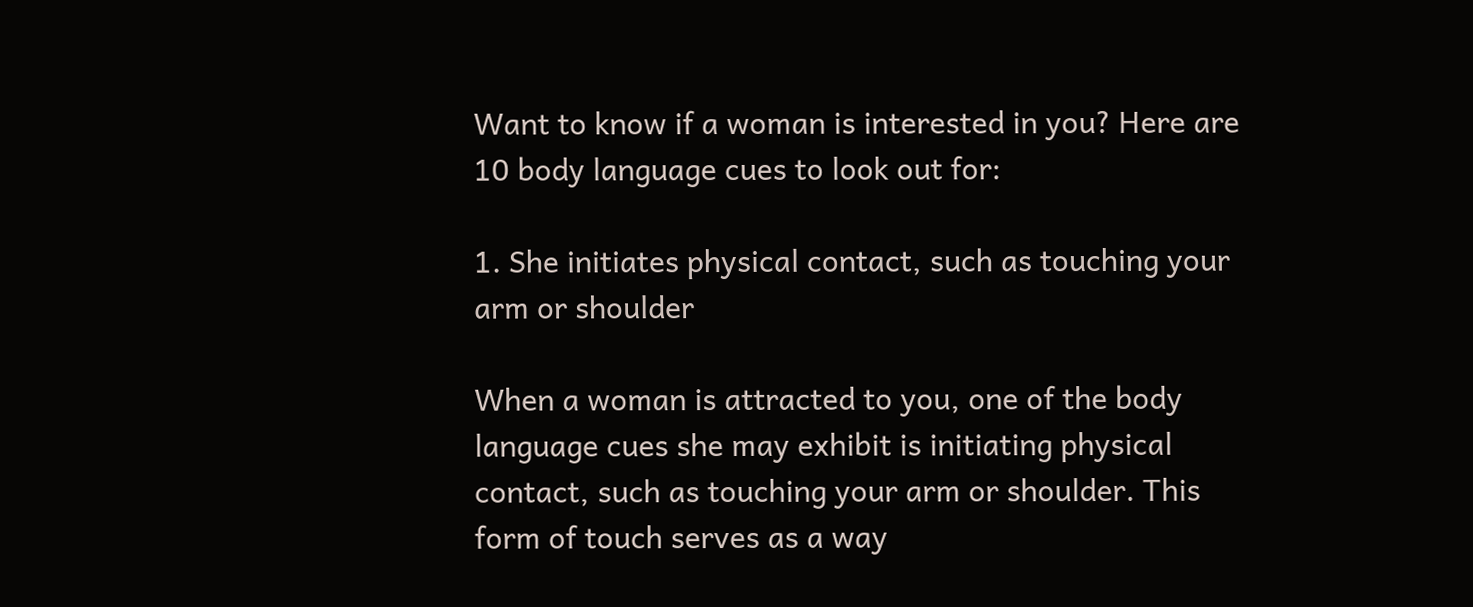Want to know if a woman is interested in you? Here are 10 body language cues to look out for:

1. She initiates physical contact, such as touching your arm or shoulder

When a woman is attracted to you, one of the body language cues she may exhibit is initiating physical contact, such as touching your arm or shoulder. This form of touch serves as a way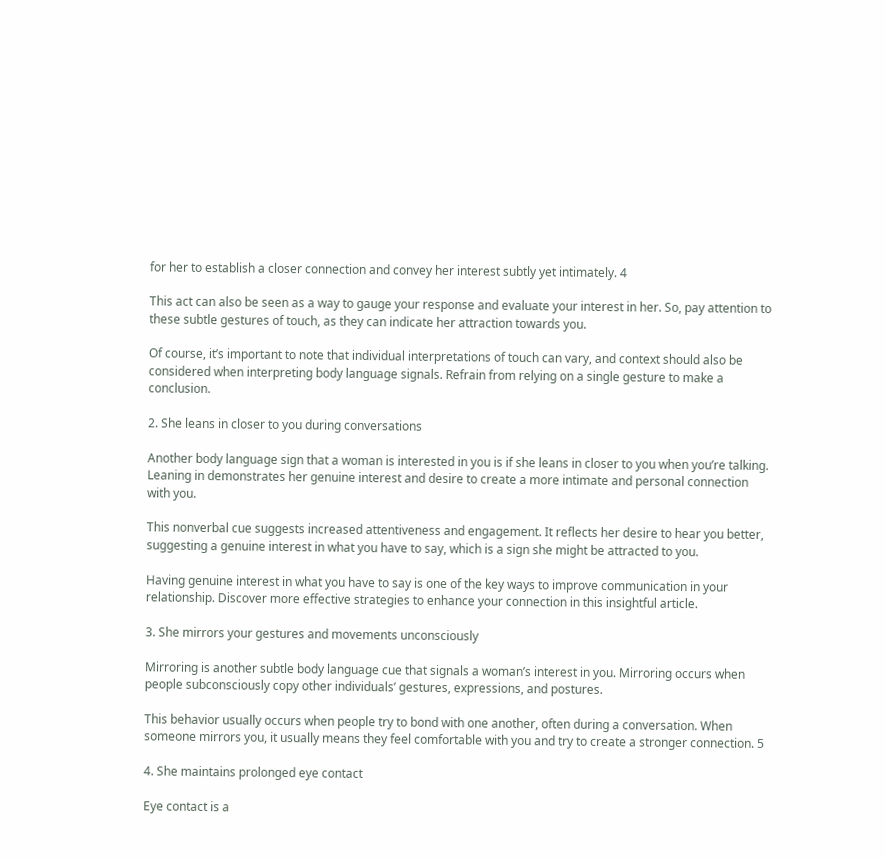for her to establish a closer connection and convey her interest subtly yet intimately. 4

This act can also be seen as a way to gauge your response and evaluate your interest in her. So, pay attention to these subtle gestures of touch, as they can indicate her attraction towards you.

Of course, it’s important to note that individual interpretations of touch can vary, and context should also be considered when interpreting body language signals. Refrain from relying on a single gesture to make a conclusion.

2. She leans in closer to you during conversations

Another body language sign that a woman is interested in you is if she leans in closer to you when you’re talking. Leaning in demonstrates her genuine interest and desire to create a more intimate and personal connection with you.

This nonverbal cue suggests increased attentiveness and engagement. It reflects her desire to hear you better, suggesting a genuine interest in what you have to say, which is a sign she might be attracted to you.

Having genuine interest in what you have to say is one of the key ways to improve communication in your relationship. Discover more effective strategies to enhance your connection in this insightful article.

3. She mirrors your gestures and movements unconsciously

Mirroring is another subtle body language cue that signals a woman’s interest in you. Mirroring occurs when people subconsciously copy other individuals’ gestures, expressions, and postures.

This behavior usually occurs when people try to bond with one another, often during a conversation. When someone mirrors you, it usually means they feel comfortable with you and try to create a stronger connection. 5

4. She maintains prolonged eye contact

Eye contact is a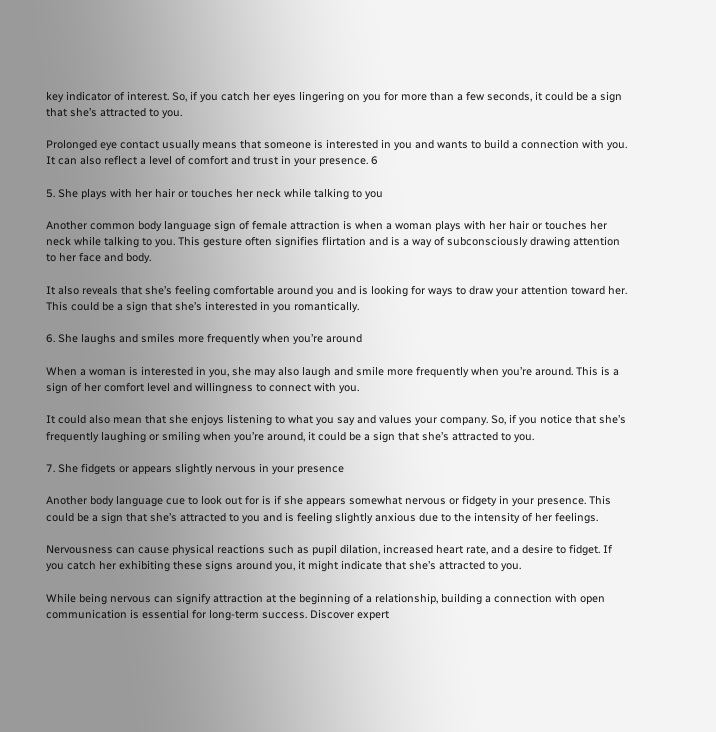key indicator of interest. So, if you catch her eyes lingering on you for more than a few seconds, it could be a sign that she’s attracted to you.

Prolonged eye contact usually means that someone is interested in you and wants to build a connection with you. It can also reflect a level of comfort and trust in your presence. 6

5. She plays with her hair or touches her neck while talking to you

Another common body language sign of female attraction is when a woman plays with her hair or touches her neck while talking to you. This gesture often signifies flirtation and is a way of subconsciously drawing attention to her face and body.

It also reveals that she’s feeling comfortable around you and is looking for ways to draw your attention toward her. This could be a sign that she’s interested in you romantically.

6. She laughs and smiles more frequently when you’re around

When a woman is interested in you, she may also laugh and smile more frequently when you’re around. This is a sign of her comfort level and willingness to connect with you.

It could also mean that she enjoys listening to what you say and values your company. So, if you notice that she’s frequently laughing or smiling when you’re around, it could be a sign that she’s attracted to you.

7. She fidgets or appears slightly nervous in your presence

Another body language cue to look out for is if she appears somewhat nervous or fidgety in your presence. This could be a sign that she’s attracted to you and is feeling slightly anxious due to the intensity of her feelings.

Nervousness can cause physical reactions such as pupil dilation, increased heart rate, and a desire to fidget. If you catch her exhibiting these signs around you, it might indicate that she’s attracted to you.

While being nervous can signify attraction at the beginning of a relationship, building a connection with open communication is essential for long-term success. Discover expert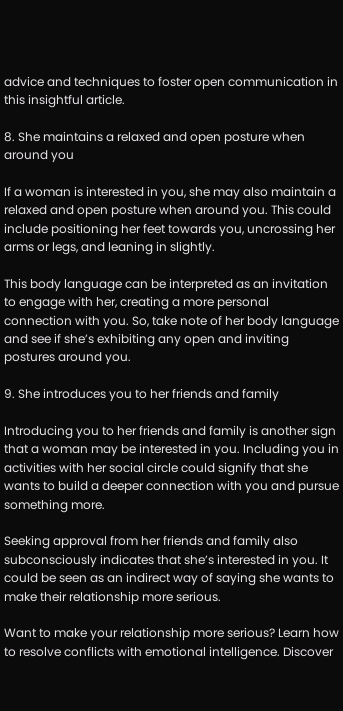advice and techniques to foster open communication in this insightful article.

8. She maintains a relaxed and open posture when around you

If a woman is interested in you, she may also maintain a relaxed and open posture when around you. This could include positioning her feet towards you, uncrossing her arms or legs, and leaning in slightly.

This body language can be interpreted as an invitation to engage with her, creating a more personal connection with you. So, take note of her body language and see if she’s exhibiting any open and inviting postures around you.

9. She introduces you to her friends and family

Introducing you to her friends and family is another sign that a woman may be interested in you. Including you in activities with her social circle could signify that she wants to build a deeper connection with you and pursue something more.

Seeking approval from her friends and family also subconsciously indicates that she’s interested in you. It could be seen as an indirect way of saying she wants to make their relationship more serious.

Want to make your relationship more serious? Learn how to resolve conflicts with emotional intelligence. Discover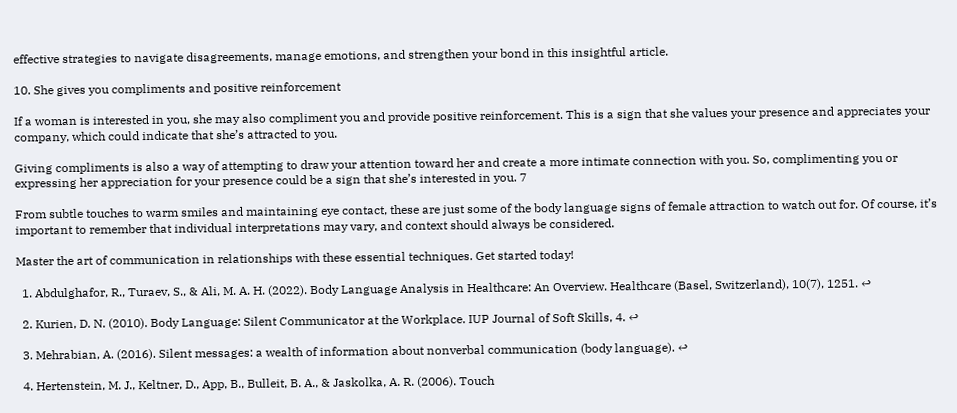effective strategies to navigate disagreements, manage emotions, and strengthen your bond in this insightful article.

10. She gives you compliments and positive reinforcement

If a woman is interested in you, she may also compliment you and provide positive reinforcement. This is a sign that she values your presence and appreciates your company, which could indicate that she’s attracted to you.

Giving compliments is also a way of attempting to draw your attention toward her and create a more intimate connection with you. So, complimenting you or expressing her appreciation for your presence could be a sign that she’s interested in you. 7

From subtle touches to warm smiles and maintaining eye contact, these are just some of the body language signs of female attraction to watch out for. Of course, it’s important to remember that individual interpretations may vary, and context should always be considered.

Master the art of communication in relationships with these essential techniques. Get started today!

  1. Abdulghafor, R., Turaev, S., & Ali, M. A. H. (2022). Body Language Analysis in Healthcare: An Overview. Healthcare (Basel, Switzerland), 10(7), 1251. ↩

  2. Kurien, D. N. (2010). Body Language: Silent Communicator at the Workplace. IUP Journal of Soft Skills, 4. ↩

  3. Mehrabian, A. (2016). Silent messages: a wealth of information about nonverbal communication (body language). ↩

  4. Hertenstein, M. J., Keltner, D., App, B., Bulleit, B. A., & Jaskolka, A. R. (2006). Touch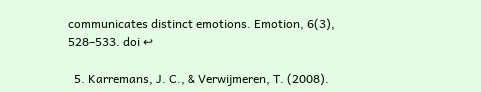communicates distinct emotions. Emotion, 6(3), 528–533. doi ↩

  5. Karremans, J. C., & Verwijmeren, T. (2008).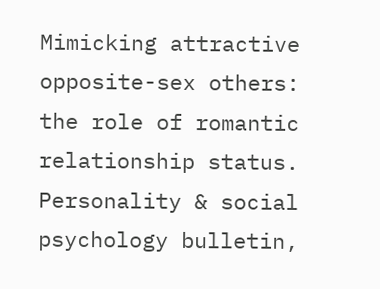Mimicking attractive opposite-sex others: the role of romantic relationship status. Personality & social psychology bulletin,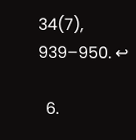34(7), 939–950. ↩

  6.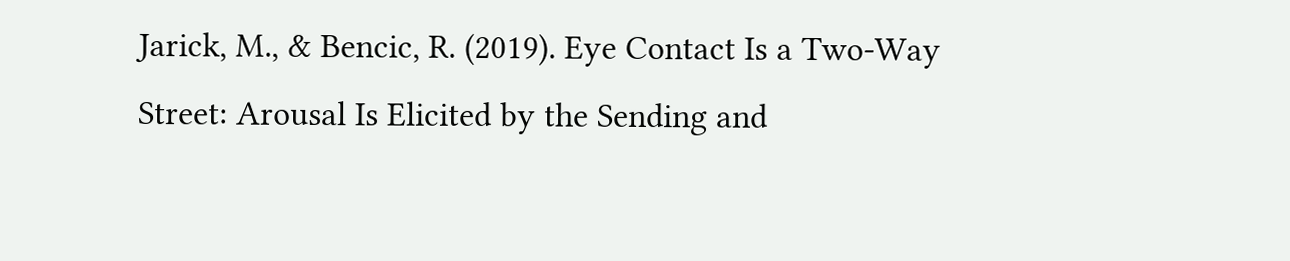Jarick, M., & Bencic, R. (2019). Eye Contact Is a Two-Way Street: Arousal Is Elicited by the Sending and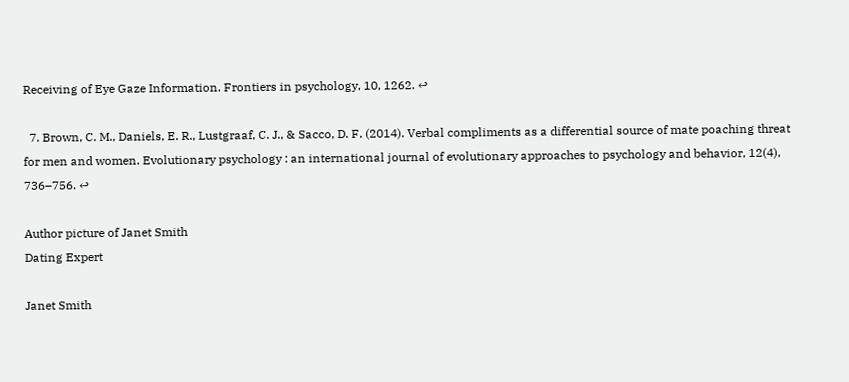Receiving of Eye Gaze Information. Frontiers in psychology, 10, 1262. ↩

  7. Brown, C. M., Daniels, E. R., Lustgraaf, C. J., & Sacco, D. F. (2014). Verbal compliments as a differential source of mate poaching threat for men and women. Evolutionary psychology : an international journal of evolutionary approaches to psychology and behavior, 12(4), 736–756. ↩

Author picture of Janet Smith
Dating Expert

Janet Smith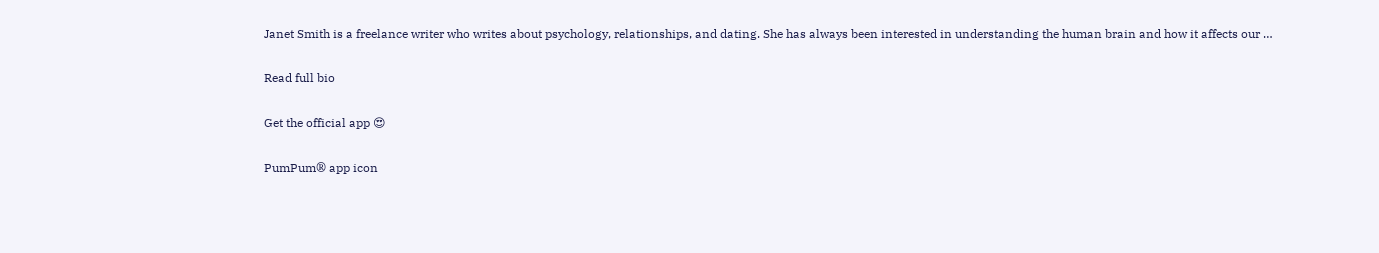Janet Smith is a freelance writer who writes about psychology, relationships, and dating. She has always been interested in understanding the human brain and how it affects our …

Read full bio

Get the official app 😍

PumPum® app icon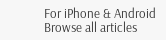For iPhone & Android
Browse all articles